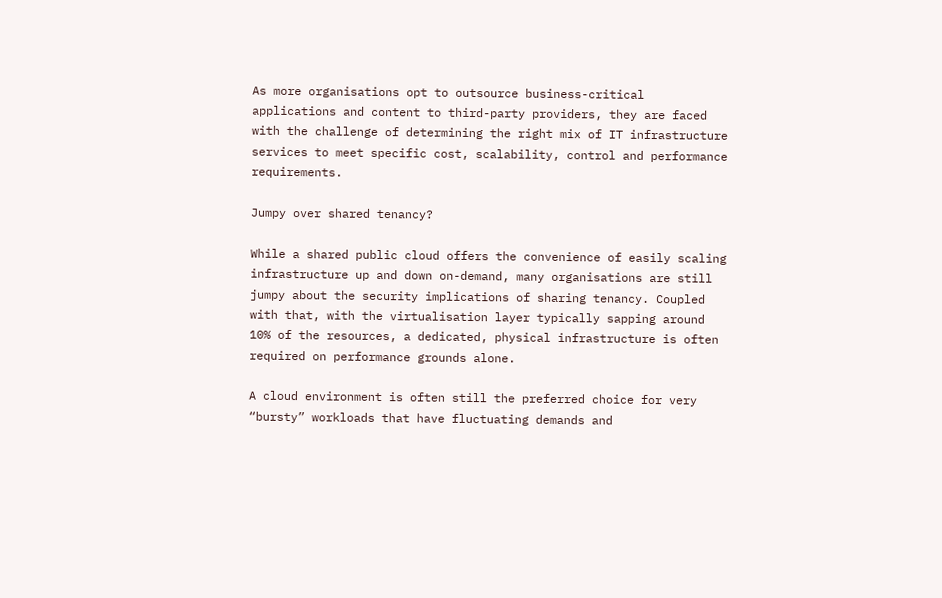As more organisations opt to outsource business-critical applications and content to third-party providers, they are faced with the challenge of determining the right mix of IT infrastructure services to meet specific cost, scalability, control and performance requirements.

Jumpy over shared tenancy?

While a shared public cloud offers the convenience of easily scaling infrastructure up and down on-demand, many organisations are still jumpy about the security implications of sharing tenancy. Coupled with that, with the virtualisation layer typically sapping around 10% of the resources, a dedicated, physical infrastructure is often required on performance grounds alone.

A cloud environment is often still the preferred choice for very “bursty” workloads that have fluctuating demands and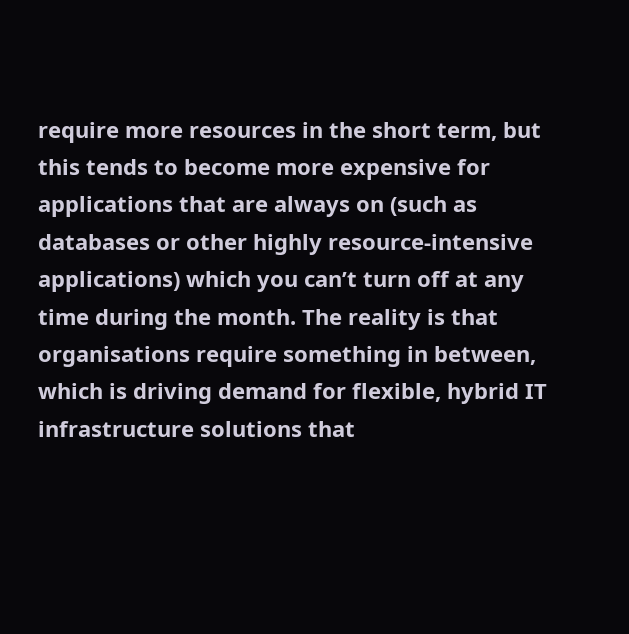require more resources in the short term, but this tends to become more expensive for applications that are always on (such as databases or other highly resource-intensive applications) which you can’t turn off at any time during the month. The reality is that organisations require something in between, which is driving demand for flexible, hybrid IT infrastructure solutions that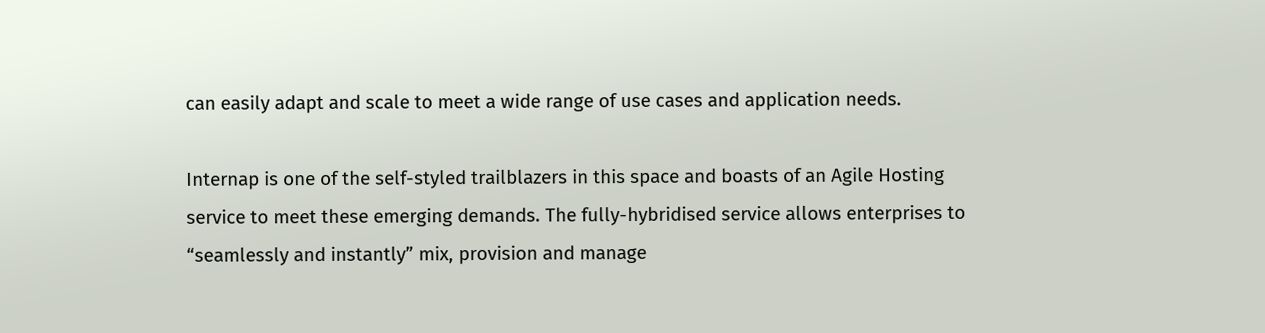can easily adapt and scale to meet a wide range of use cases and application needs.

Internap is one of the self-styled trailblazers in this space and boasts of an Agile Hosting service to meet these emerging demands. The fully-hybridised service allows enterprises to “seamlessly and instantly” mix, provision and manage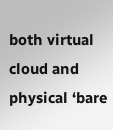both virtual cloud and physical ‘bare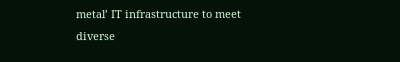metal’ IT infrastructure to meet diverse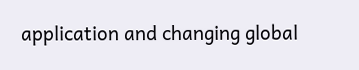application and changing global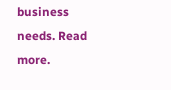business needs. Read more.